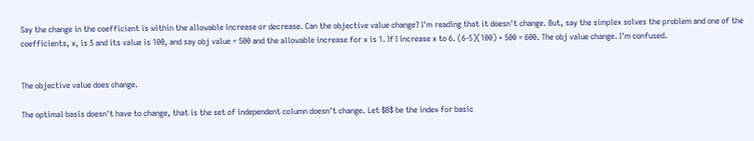Say the change in the coefficient is within the allowable increase or decrease. Can the objective value change? I'm reading that it doesn't change. But, say the simplex solves the problem and one of the coefficients, x, is 5 and its value is 100, and say obj value = 500 and the allowable increase for x is 1. If I increase x to 6. (6-5)(100) + 500 = 600. The obj value change. I'm confused.


The objective value does change.

The optimal basis doesn't have to change, that is the set of independent column doesn't change. Let $B$ be the index for basic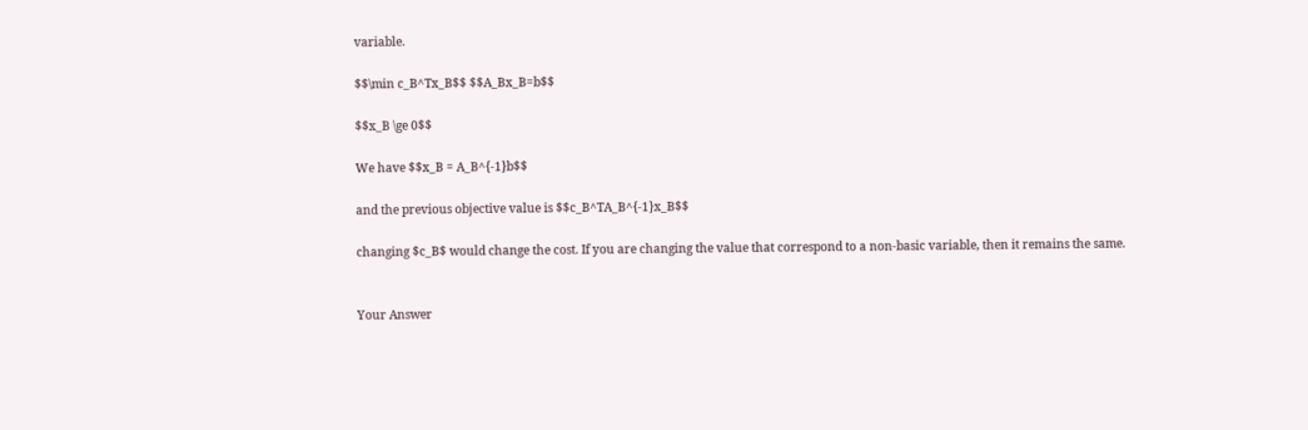variable.

$$\min c_B^Tx_B$$ $$A_Bx_B=b$$

$$x_B \ge 0$$

We have $$x_B = A_B^{-1}b$$

and the previous objective value is $$c_B^TA_B^{-1}x_B$$

changing $c_B$ would change the cost. If you are changing the value that correspond to a non-basic variable, then it remains the same.


Your Answer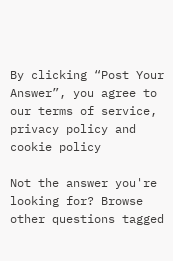By clicking “Post Your Answer”, you agree to our terms of service, privacy policy and cookie policy

Not the answer you're looking for? Browse other questions tagged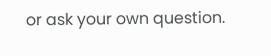or ask your own question.